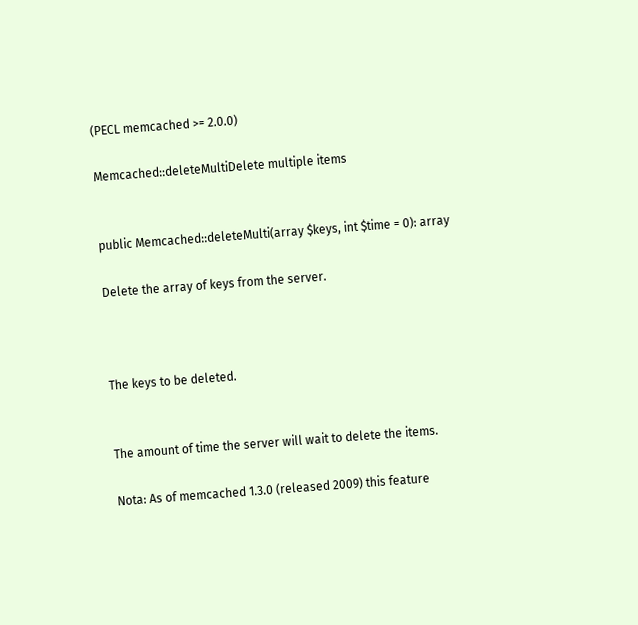(PECL memcached >= 2.0.0)

Memcached::deleteMultiDelete multiple items


public Memcached::deleteMulti(array $keys, int $time = 0): array

Delete the array of keys from the server.



The keys to be deleted.


The amount of time the server will wait to delete the items.

Nota: As of memcached 1.3.0 (released 2009) this feature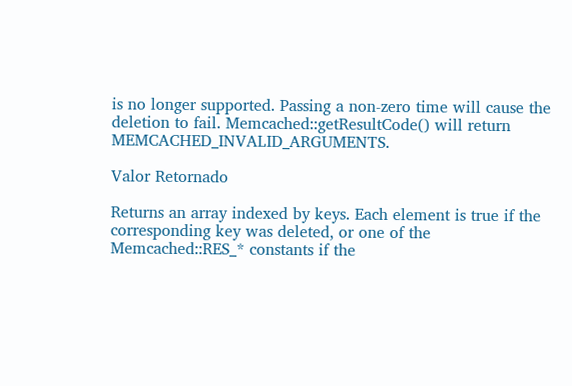is no longer supported. Passing a non-zero time will cause the deletion to fail. Memcached::getResultCode() will return MEMCACHED_INVALID_ARGUMENTS.

Valor Retornado

Returns an array indexed by keys. Each element is true if the corresponding key was deleted, or one of the Memcached::RES_* constants if the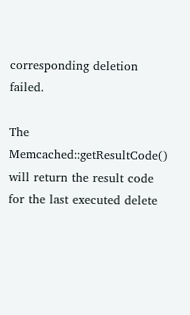corresponding deletion failed.

The Memcached::getResultCode() will return the result code for the last executed delete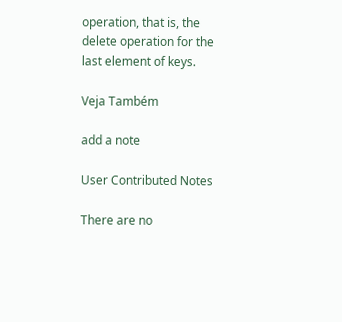operation, that is, the delete operation for the last element of keys.

Veja Também

add a note

User Contributed Notes

There are no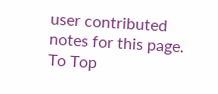user contributed notes for this page.
To Top